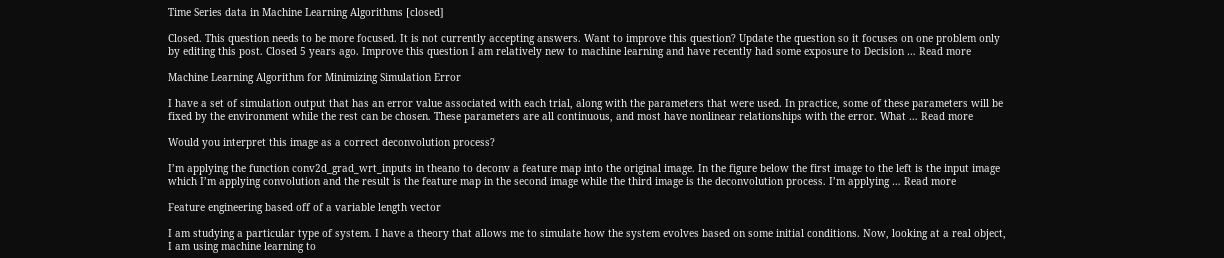Time Series data in Machine Learning Algorithms [closed]

Closed. This question needs to be more focused. It is not currently accepting answers. Want to improve this question? Update the question so it focuses on one problem only by editing this post. Closed 5 years ago. Improve this question I am relatively new to machine learning and have recently had some exposure to Decision … Read more

Machine Learning Algorithm for Minimizing Simulation Error

I have a set of simulation output that has an error value associated with each trial, along with the parameters that were used. In practice, some of these parameters will be fixed by the environment while the rest can be chosen. These parameters are all continuous, and most have nonlinear relationships with the error. What … Read more

Would you interpret this image as a correct deconvolution process?

I’m applying the function conv2d_grad_wrt_inputs in theano to deconv a feature map into the original image. In the figure below the first image to the left is the input image which I’m applying convolution and the result is the feature map in the second image while the third image is the deconvolution process. I’m applying … Read more

Feature engineering based off of a variable length vector

I am studying a particular type of system. I have a theory that allows me to simulate how the system evolves based on some initial conditions. Now, looking at a real object, I am using machine learning to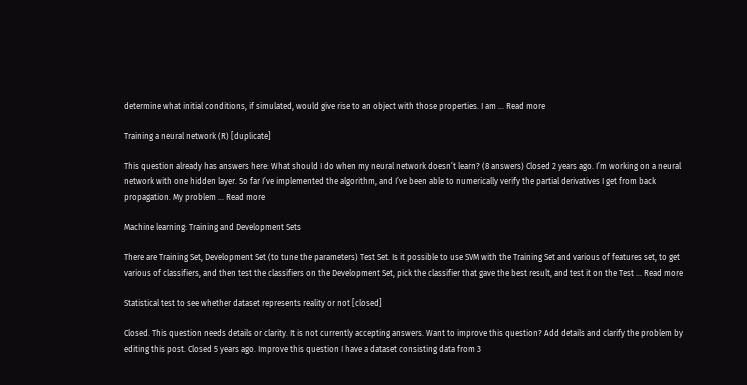determine what initial conditions, if simulated, would give rise to an object with those properties. I am … Read more

Training a neural network (R) [duplicate]

This question already has answers here: What should I do when my neural network doesn’t learn? (8 answers) Closed 2 years ago. I’m working on a neural network with one hidden layer. So far I’ve implemented the algorithm, and I’ve been able to numerically verify the partial derivatives I get from back propagation. My problem … Read more

Machine learning: Training and Development Sets

There are Training Set, Development Set (to tune the parameters) Test Set. Is it possible to use SVM with the Training Set and various of features set, to get various of classifiers, and then test the classifiers on the Development Set, pick the classifier that gave the best result, and test it on the Test … Read more

Statistical test to see whether dataset represents reality or not [closed]

Closed. This question needs details or clarity. It is not currently accepting answers. Want to improve this question? Add details and clarify the problem by editing this post. Closed 5 years ago. Improve this question I have a dataset consisting data from 3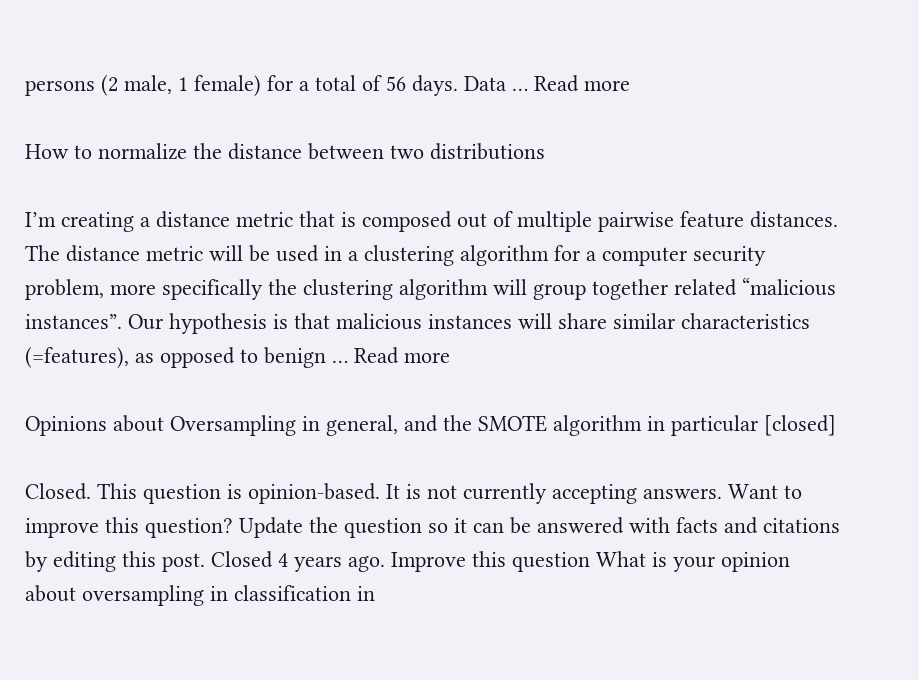persons (2 male, 1 female) for a total of 56 days. Data … Read more

How to normalize the distance between two distributions

I’m creating a distance metric that is composed out of multiple pairwise feature distances. The distance metric will be used in a clustering algorithm for a computer security problem, more specifically the clustering algorithm will group together related “malicious instances”. Our hypothesis is that malicious instances will share similar characteristics (=features), as opposed to benign … Read more

Opinions about Oversampling in general, and the SMOTE algorithm in particular [closed]

Closed. This question is opinion-based. It is not currently accepting answers. Want to improve this question? Update the question so it can be answered with facts and citations by editing this post. Closed 4 years ago. Improve this question What is your opinion about oversampling in classification in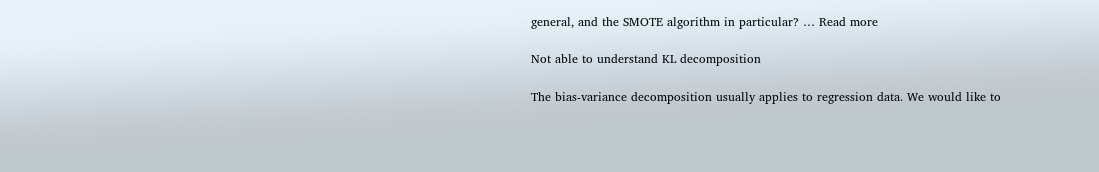general, and the SMOTE algorithm in particular? … Read more

Not able to understand KL decomposition

The bias-variance decomposition usually applies to regression data. We would like to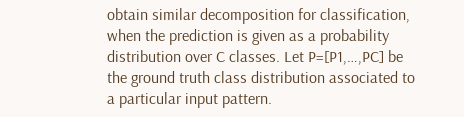obtain similar decomposition for classification, when the prediction is given as a probability distribution over C classes. Let P=[P1,…,PC] be the ground truth class distribution associated to a particular input pattern.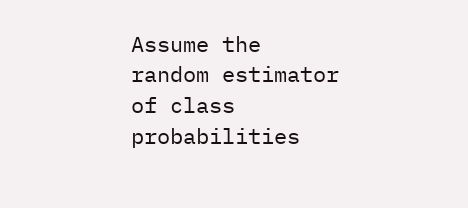Assume the random estimator of class probabilities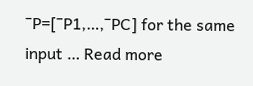ˉP=[ˉP1,…,ˉPC] for the same input … Read more